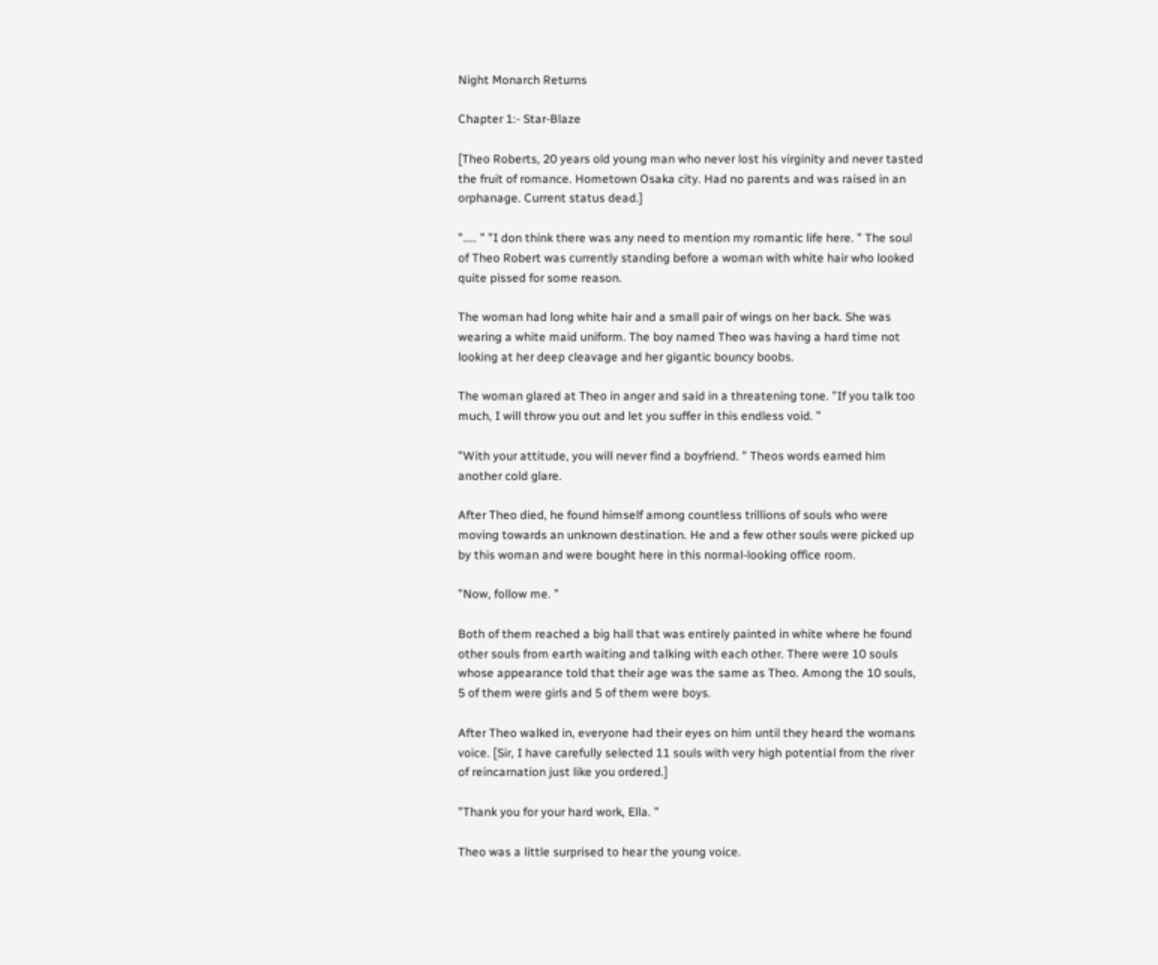Night Monarch Returns

Chapter 1:- Star-Blaze

[Theo Roberts, 20 years old young man who never lost his virginity and never tasted the fruit of romance. Hometown Osaka city. Had no parents and was raised in an orphanage. Current status dead.]

”….. ” ”I don think there was any need to mention my romantic life here. ” The soul of Theo Robert was currently standing before a woman with white hair who looked quite pissed for some reason.

The woman had long white hair and a small pair of wings on her back. She was wearing a white maid uniform. The boy named Theo was having a hard time not looking at her deep cleavage and her gigantic bouncy boobs.

The woman glared at Theo in anger and said in a threatening tone. ”If you talk too much, I will throw you out and let you suffer in this endless void. ”

”With your attitude, you will never find a boyfriend. ” Theos words earned him another cold glare.

After Theo died, he found himself among countless trillions of souls who were moving towards an unknown destination. He and a few other souls were picked up by this woman and were bought here in this normal-looking office room.

”Now, follow me. ”

Both of them reached a big hall that was entirely painted in white where he found other souls from earth waiting and talking with each other. There were 10 souls whose appearance told that their age was the same as Theo. Among the 10 souls, 5 of them were girls and 5 of them were boys.

After Theo walked in, everyone had their eyes on him until they heard the womans voice. [Sir, I have carefully selected 11 souls with very high potential from the river of reincarnation just like you ordered.]

”Thank you for your hard work, Ella. ”

Theo was a little surprised to hear the young voice.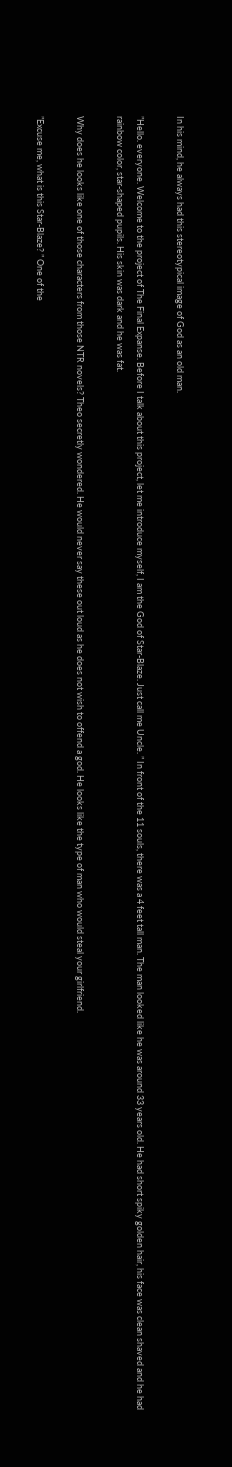In his mind, he always had this stereotypical image of God as an old man.

”Hello. everyone. Welcome to the project of The Final Expanse. Before I talk about this project, let me introduce myself, I am the God of Star-Blaze. Just call me Uncle. ” In front of the 11 souls, there was a 4 feet tall man. The man looked like he was around 33 years old. He had short spiky golden hair, his face was clean shaved and he had rainbow color, star-shaped pupils. His skin was dark and he was fat.

Why does he looks like one of those characters from those NTR novels? Theo secretly wondered. He would never say these out loud as he does not wish to offend a god. He looks like the type of man who would steal your girlfriend.

”Excuse me, what is this Star-Blaze? ” One of the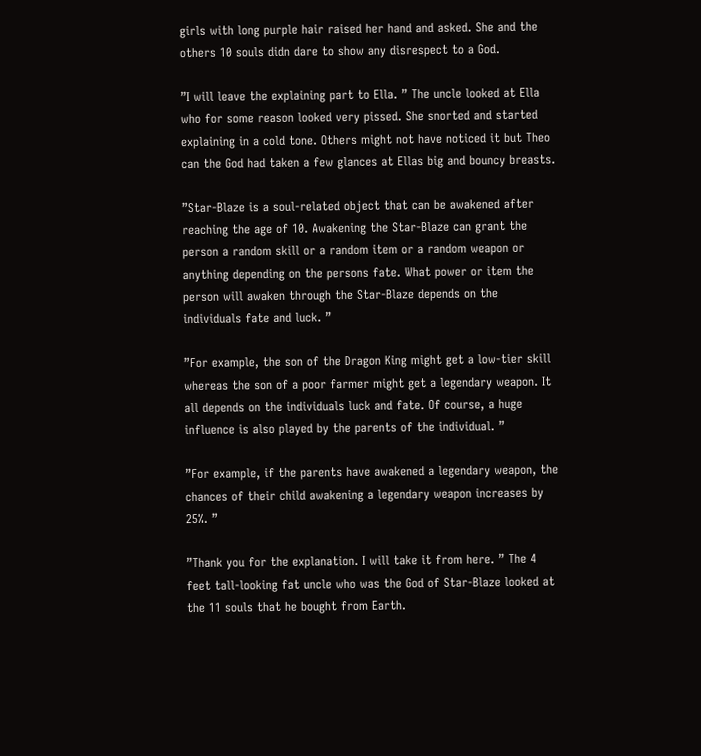girls with long purple hair raised her hand and asked. She and the others 10 souls didn dare to show any disrespect to a God.

”I will leave the explaining part to Ella. ” The uncle looked at Ella who for some reason looked very pissed. She snorted and started explaining in a cold tone. Others might not have noticed it but Theo can the God had taken a few glances at Ellas big and bouncy breasts.

”Star-Blaze is a soul-related object that can be awakened after reaching the age of 10. Awakening the Star-Blaze can grant the person a random skill or a random item or a random weapon or anything depending on the persons fate. What power or item the person will awaken through the Star-Blaze depends on the individuals fate and luck. ”

”For example, the son of the Dragon King might get a low-tier skill whereas the son of a poor farmer might get a legendary weapon. It all depends on the individuals luck and fate. Of course, a huge influence is also played by the parents of the individual. ”

”For example, if the parents have awakened a legendary weapon, the chances of their child awakening a legendary weapon increases by 25%. ”

”Thank you for the explanation. I will take it from here. ” The 4 feet tall-looking fat uncle who was the God of Star-Blaze looked at the 11 souls that he bought from Earth.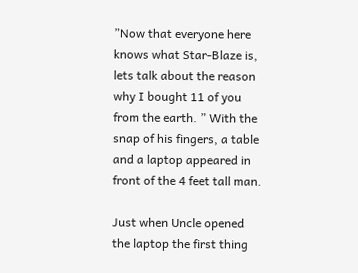”Now that everyone here knows what Star-Blaze is, lets talk about the reason why I bought 11 of you from the earth. ” With the snap of his fingers, a table and a laptop appeared in front of the 4 feet tall man.

Just when Uncle opened the laptop the first thing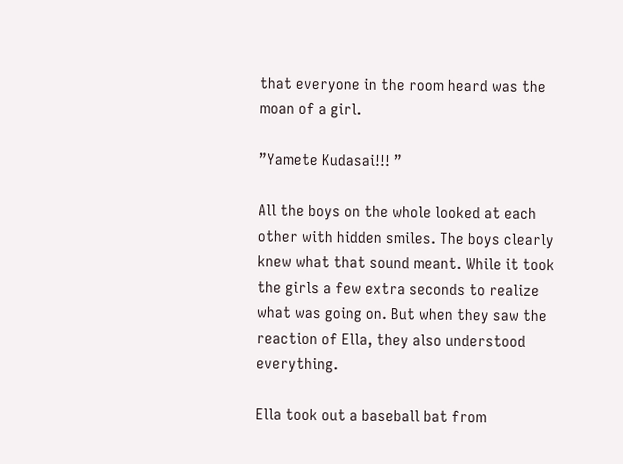that everyone in the room heard was the moan of a girl.

”Yamete Kudasai!!! ”

All the boys on the whole looked at each other with hidden smiles. The boys clearly knew what that sound meant. While it took the girls a few extra seconds to realize what was going on. But when they saw the reaction of Ella, they also understood everything.

Ella took out a baseball bat from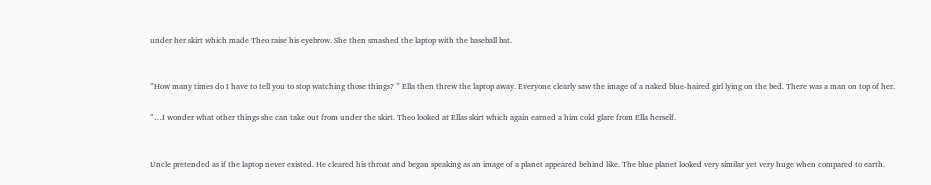under her skirt which made Theo raise his eyebrow. She then smashed the laptop with the baseball bat.


”How many times do I have to tell you to stop watching those things? ” Ella then threw the laptop away. Everyone clearly saw the image of a naked blue-haired girl lying on the bed. There was a man on top of her.

”…I wonder what other things she can take out from under the skirt. Theo looked at Ellas skirt which again earned a him cold glare from Ella herself.


Uncle pretended as if the laptop never existed. He cleared his throat and began speaking as an image of a planet appeared behind like. The blue planet looked very similar yet very huge when compared to earth.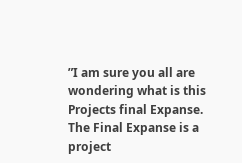”I am sure you all are wondering what is this Projects final Expanse. The Final Expanse is a project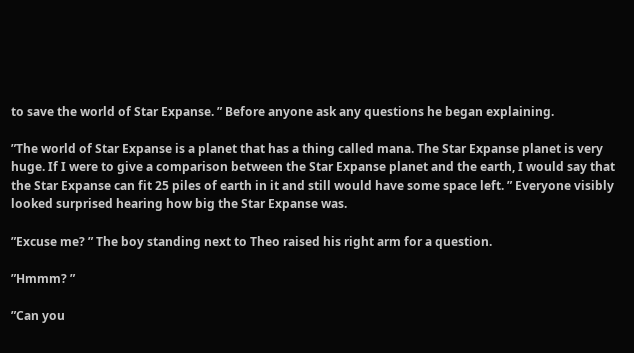to save the world of Star Expanse. ” Before anyone ask any questions he began explaining.

”The world of Star Expanse is a planet that has a thing called mana. The Star Expanse planet is very huge. If I were to give a comparison between the Star Expanse planet and the earth, I would say that the Star Expanse can fit 25 piles of earth in it and still would have some space left. ” Everyone visibly looked surprised hearing how big the Star Expanse was.

”Excuse me? ” The boy standing next to Theo raised his right arm for a question.

”Hmmm? ”

”Can you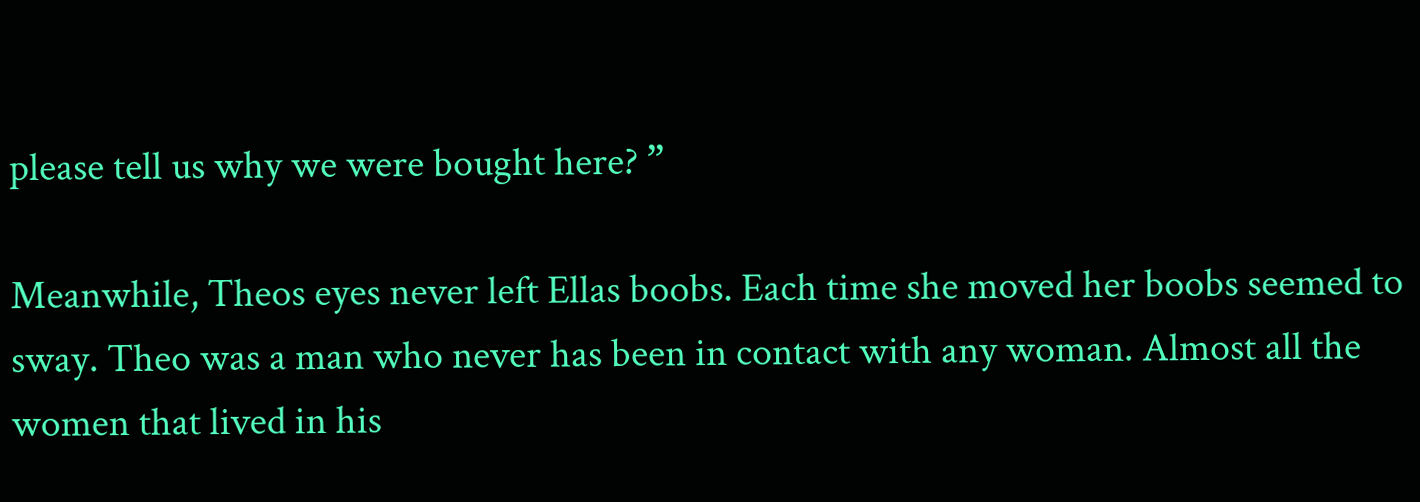please tell us why we were bought here? ”

Meanwhile, Theos eyes never left Ellas boobs. Each time she moved her boobs seemed to sway. Theo was a man who never has been in contact with any woman. Almost all the women that lived in his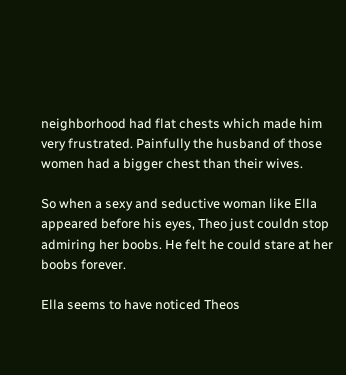neighborhood had flat chests which made him very frustrated. Painfully the husband of those women had a bigger chest than their wives.

So when a sexy and seductive woman like Ella appeared before his eyes, Theo just couldn stop admiring her boobs. He felt he could stare at her boobs forever.

Ella seems to have noticed Theos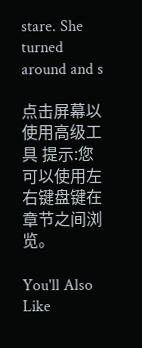stare. She turned around and s

点击屏幕以使用高级工具 提示:您可以使用左右键盘键在章节之间浏览。

You'll Also Like